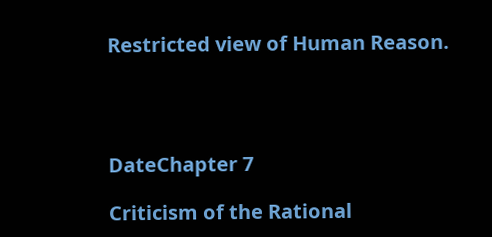Restricted view of Human Reason.




DateChapter 7

Criticism of the Rational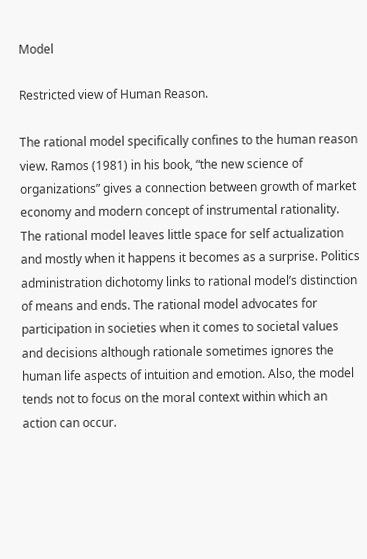Model

Restricted view of Human Reason.

The rational model specifically confines to the human reason view. Ramos (1981) in his book, “the new science of organizations” gives a connection between growth of market economy and modern concept of instrumental rationality. The rational model leaves little space for self actualization and mostly when it happens it becomes as a surprise. Politics administration dichotomy links to rational model’s distinction of means and ends. The rational model advocates for participation in societies when it comes to societal values and decisions although rationale sometimes ignores the human life aspects of intuition and emotion. Also, the model tends not to focus on the moral context within which an action can occur.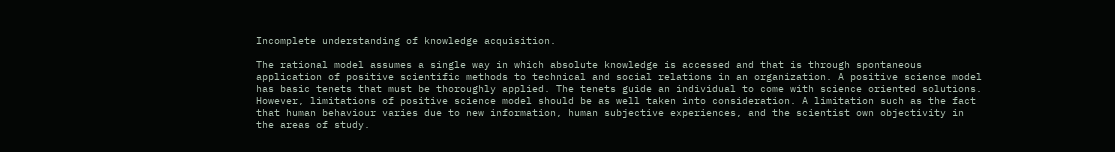Incomplete understanding of knowledge acquisition.

The rational model assumes a single way in which absolute knowledge is accessed and that is through spontaneous application of positive scientific methods to technical and social relations in an organization. A positive science model has basic tenets that must be thoroughly applied. The tenets guide an individual to come with science oriented solutions. However, limitations of positive science model should be as well taken into consideration. A limitation such as the fact that human behaviour varies due to new information, human subjective experiences, and the scientist own objectivity in the areas of study.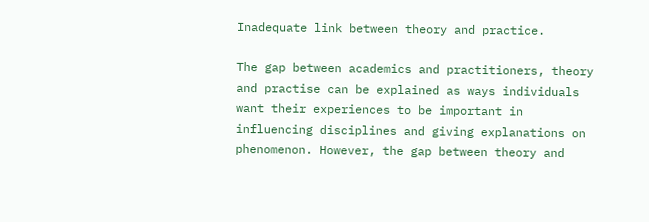Inadequate link between theory and practice.

The gap between academics and practitioners, theory and practise can be explained as ways individuals want their experiences to be important in influencing disciplines and giving explanations on phenomenon. However, the gap between theory and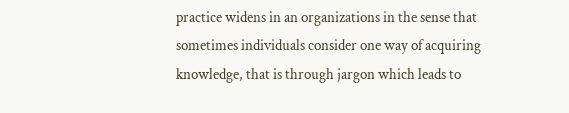practice widens in an organizations in the sense that sometimes individuals consider one way of acquiring knowledge, that is through jargon which leads to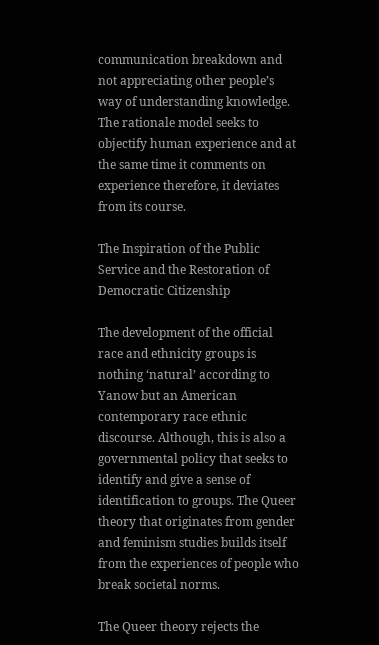communication breakdown and not appreciating other people’s way of understanding knowledge. The rationale model seeks to objectify human experience and at the same time it comments on experience therefore, it deviates from its course.

The Inspiration of the Public Service and the Restoration of Democratic Citizenship

The development of the official race and ethnicity groups is nothing ‘natural’ according to Yanow but an American contemporary race ethnic discourse. Although, this is also a governmental policy that seeks to identify and give a sense of identification to groups. The Queer theory that originates from gender and feminism studies builds itself from the experiences of people who break societal norms.

The Queer theory rejects the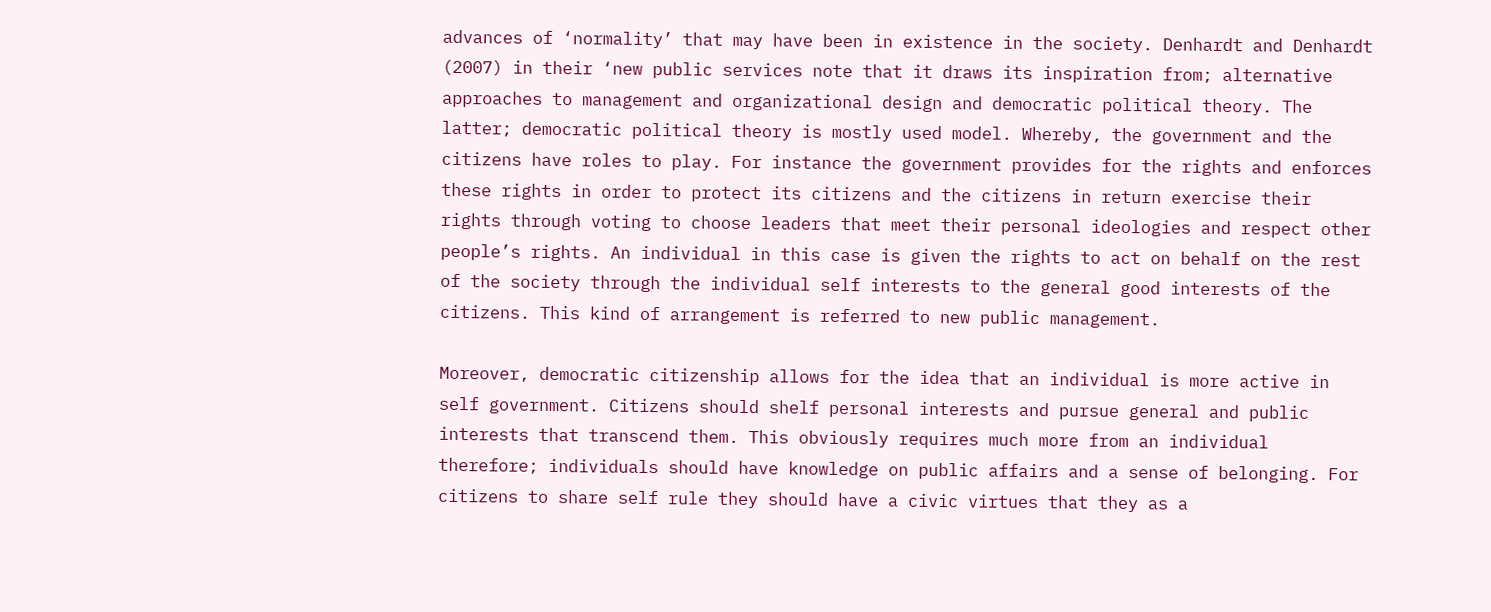advances of ‘normality’ that may have been in existence in the society. Denhardt and Denhardt (2007) in their ‘new public services note that it draws its inspiration from; alternative approaches to management and organizational design and democratic political theory. The latter; democratic political theory is mostly used model. Whereby, the government and the citizens have roles to play. For instance the government provides for the rights and enforces these rights in order to protect its citizens and the citizens in return exercise their rights through voting to choose leaders that meet their personal ideologies and respect other people’s rights. An individual in this case is given the rights to act on behalf on the rest of the society through the individual self interests to the general good interests of the citizens. This kind of arrangement is referred to new public management.

Moreover, democratic citizenship allows for the idea that an individual is more active in self government. Citizens should shelf personal interests and pursue general and public interests that transcend them. This obviously requires much more from an individual therefore; individuals should have knowledge on public affairs and a sense of belonging. For citizens to share self rule they should have a civic virtues that they as a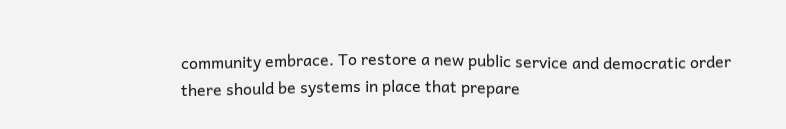community embrace. To restore a new public service and democratic order there should be systems in place that prepare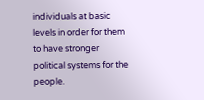individuals at basic levels in order for them to have stronger political systems for the people.